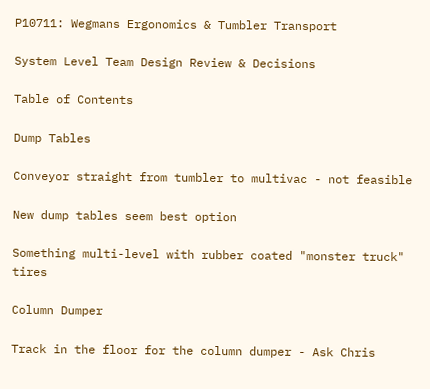P10711: Wegmans Ergonomics & Tumbler Transport

System Level Team Design Review & Decisions

Table of Contents

Dump Tables

Conveyor straight from tumbler to multivac - not feasible

New dump tables seem best option

Something multi-level with rubber coated "monster truck" tires

Column Dumper

Track in the floor for the column dumper - Ask Chris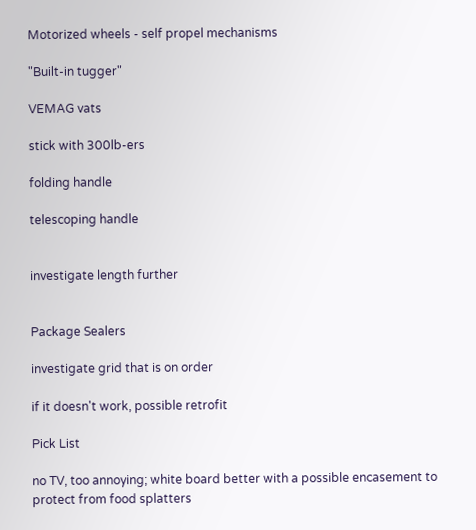Motorized wheels - self propel mechanisms

"Built-in tugger"

VEMAG vats

stick with 300lb-ers

folding handle

telescoping handle


investigate length further


Package Sealers

investigate grid that is on order

if it doesn't work, possible retrofit

Pick List

no TV, too annoying; white board better with a possible encasement to protect from food splatters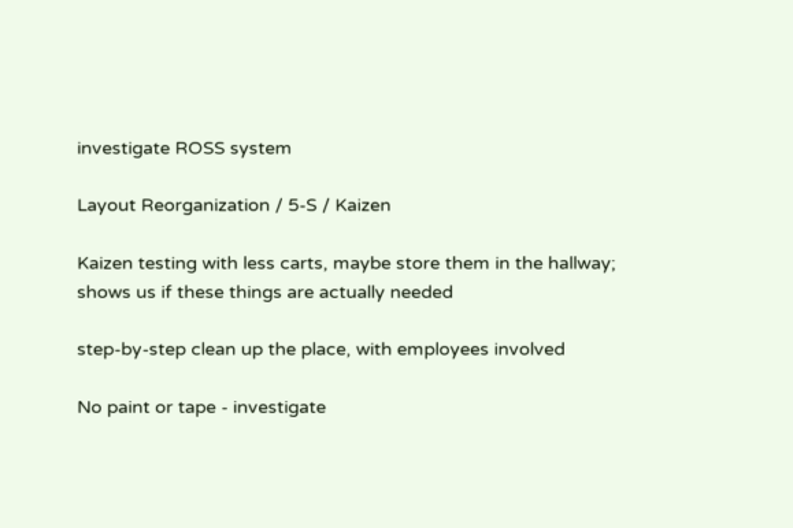investigate ROSS system

Layout Reorganization / 5-S / Kaizen

Kaizen testing with less carts, maybe store them in the hallway; shows us if these things are actually needed

step-by-step clean up the place, with employees involved

No paint or tape - investigate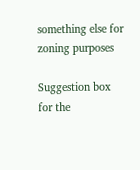something else for zoning purposes

Suggestion box for the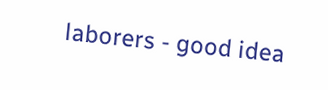laborers - good idea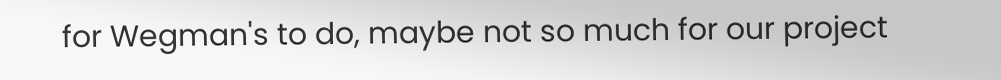for Wegman's to do, maybe not so much for our project